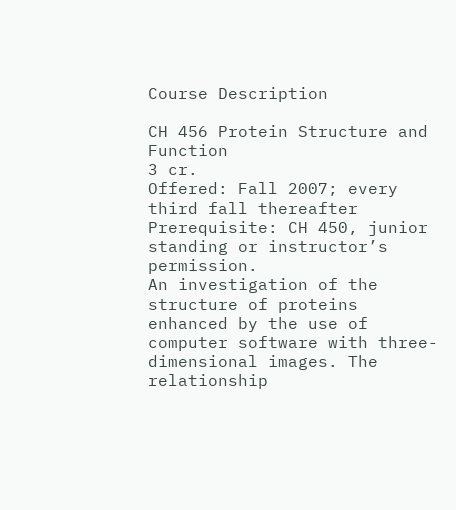Course Description

CH 456 Protein Structure and Function
3 cr.
Offered: Fall 2007; every third fall thereafter
Prerequisite: CH 450, junior standing or instructor’s permission.
An investigation of the structure of proteins enhanced by the use of computer software with three-dimensional images. The relationship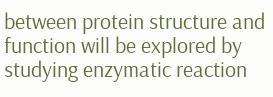between protein structure and function will be explored by studying enzymatic reaction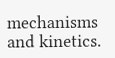mechanisms and kinetics.